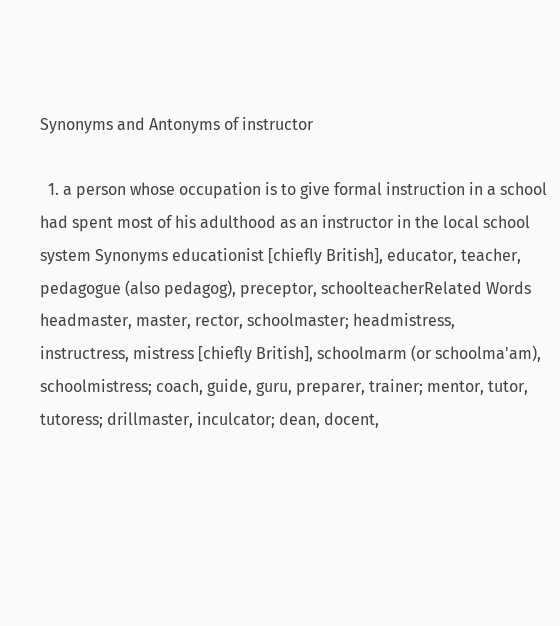Synonyms and Antonyms of instructor

  1. a person whose occupation is to give formal instruction in a school had spent most of his adulthood as an instructor in the local school system Synonyms educationist [chiefly British], educator, teacher, pedagogue (also pedagog), preceptor, schoolteacherRelated Words headmaster, master, rector, schoolmaster; headmistress, instructress, mistress [chiefly British], schoolmarm (or schoolma'am), schoolmistress; coach, guide, guru, preparer, trainer; mentor, tutor, tutoress; drillmaster, inculcator; dean, docent,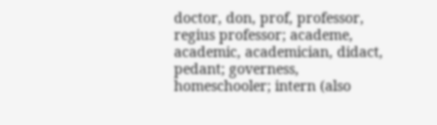doctor, don, prof, professor, regius professor; academe, academic, academician, didact, pedant; governess, homeschooler; intern (also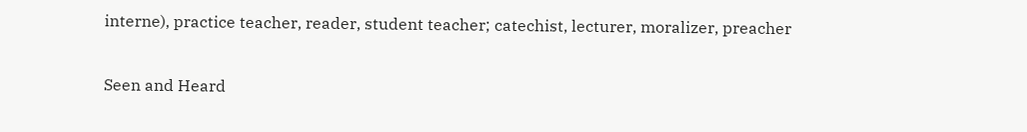interne), practice teacher, reader, student teacher; catechist, lecturer, moralizer, preacher

Seen and Heard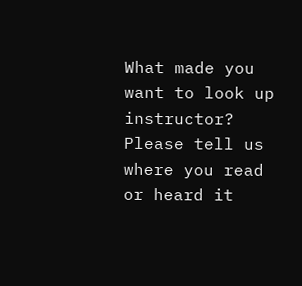What made you want to look up instructor? Please tell us where you read or heard it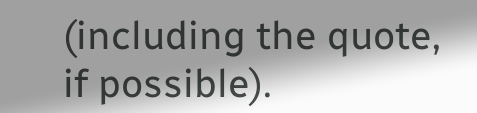(including the quote, if possible).